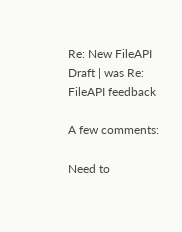Re: New FileAPI Draft | was Re: FileAPI feedback

A few comments:

Need to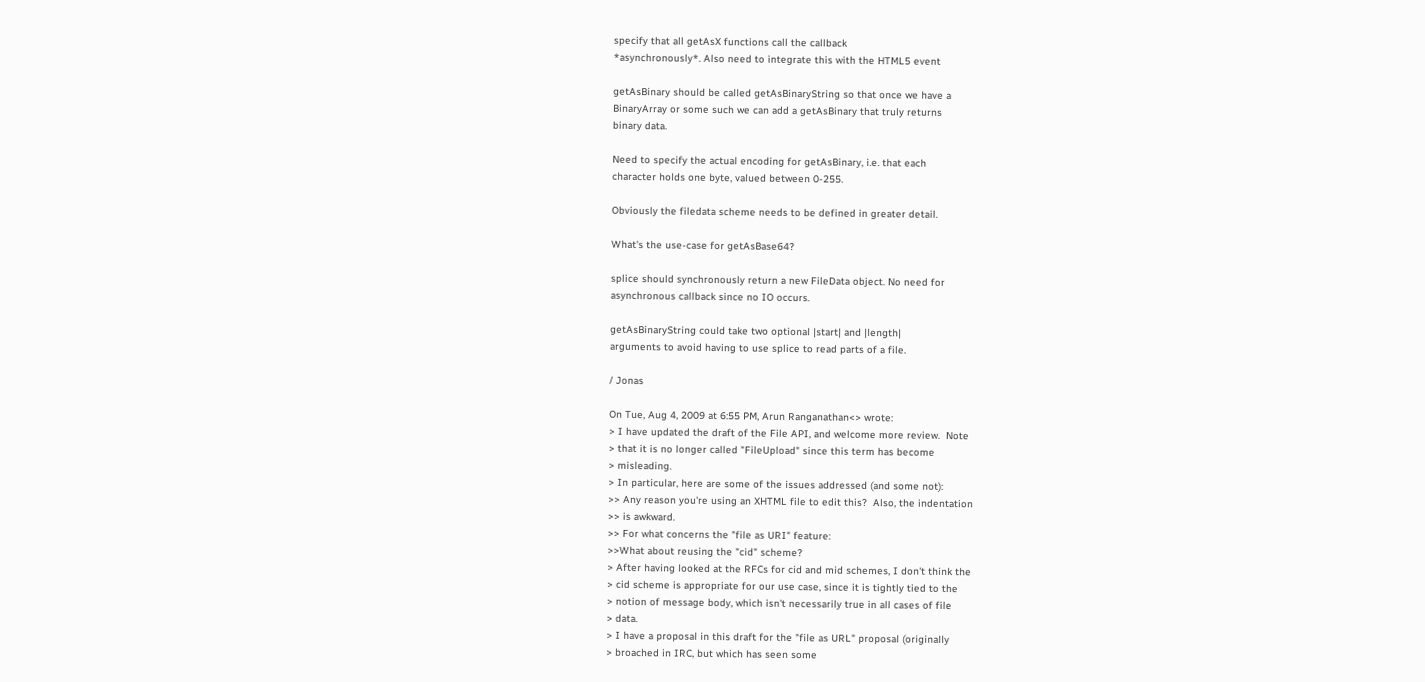specify that all getAsX functions call the callback
*asynchronously*. Also need to integrate this with the HTML5 event

getAsBinary should be called getAsBinaryString so that once we have a
BinaryArray or some such we can add a getAsBinary that truly returns
binary data.

Need to specify the actual encoding for getAsBinary, i.e. that each
character holds one byte, valued between 0-255.

Obviously the filedata scheme needs to be defined in greater detail.

What's the use-case for getAsBase64?

splice should synchronously return a new FileData object. No need for
asynchronous callback since no IO occurs.

getAsBinaryString could take two optional |start| and |length|
arguments to avoid having to use splice to read parts of a file.

/ Jonas

On Tue, Aug 4, 2009 at 6:55 PM, Arun Ranganathan<> wrote:
> I have updated the draft of the File API, and welcome more review.  Note
> that it is no longer called "FileUpload" since this term has become
> misleading.
> In particular, here are some of the issues addressed (and some not):
>> Any reason you're using an XHTML file to edit this?  Also, the indentation
>> is awkward.
>> For what concerns the "file as URI" feature:
>>What about reusing the "cid" scheme?
> After having looked at the RFCs for cid and mid schemes, I don't think the
> cid scheme is appropriate for our use case, since it is tightly tied to the
> notion of message body, which isn't necessarily true in all cases of file
> data.
> I have a proposal in this draft for the "file as URL" proposal (originally
> broached in IRC, but which has seen some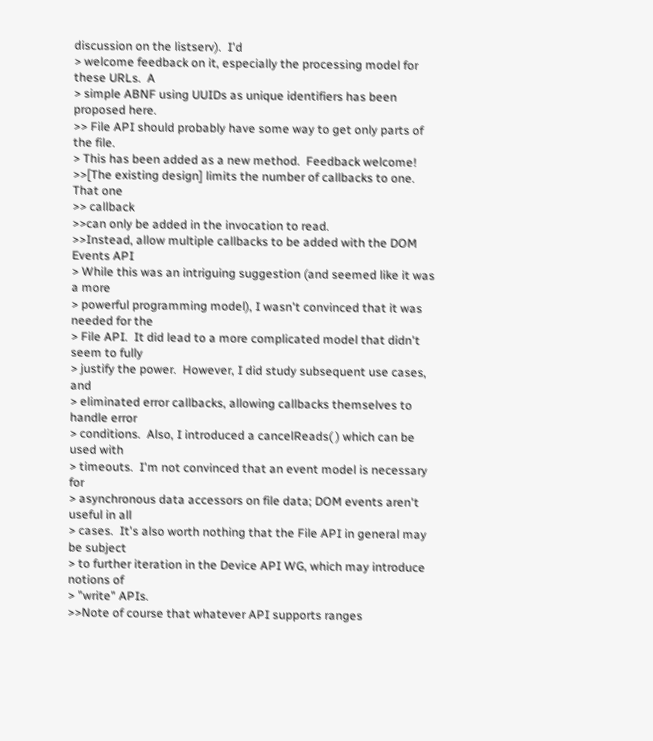discussion on the listserv).  I'd
> welcome feedback on it, especially the processing model for these URLs.  A
> simple ABNF using UUIDs as unique identifiers has been proposed here.
>> File API should probably have some way to get only parts of the file.
> This has been added as a new method.  Feedback welcome!
>>[The existing design] limits the number of callbacks to one. That one
>> callback
>>can only be added in the invocation to read.
>>Instead, allow multiple callbacks to be added with the DOM Events API
> While this was an intriguing suggestion (and seemed like it was a more
> powerful programming model), I wasn't convinced that it was needed for the
> File API.  It did lead to a more complicated model that didn't seem to fully
> justify the power.  However, I did study subsequent use cases, and
> eliminated error callbacks, allowing callbacks themselves to handle error
> conditions.  Also, I introduced a cancelReads( ) which can be used with
> timeouts.  I'm not convinced that an event model is necessary for
> asynchronous data accessors on file data; DOM events aren't useful in all
> cases.  It's also worth nothing that the File API in general may be subject
> to further iteration in the Device API WG, which may introduce notions of
> "write" APIs.
>>Note of course that whatever API supports ranges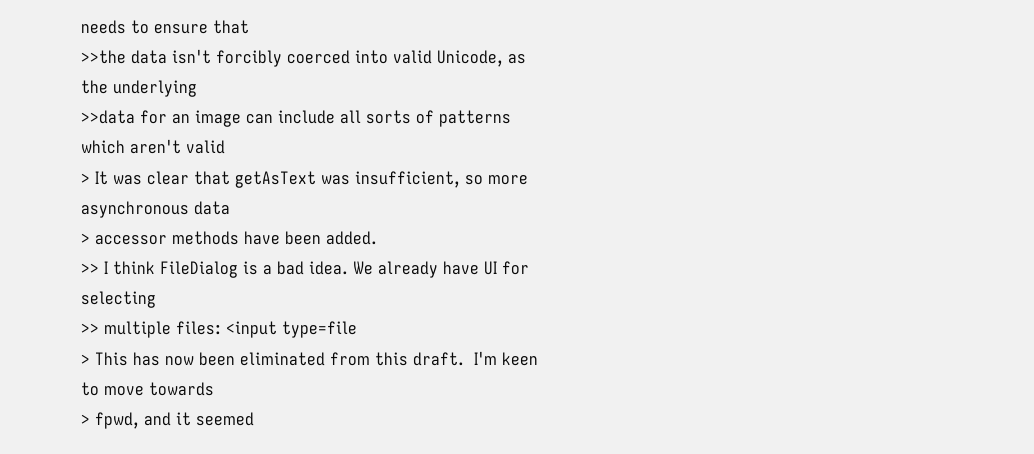needs to ensure that
>>the data isn't forcibly coerced into valid Unicode, as the underlying
>>data for an image can include all sorts of patterns which aren't valid
> It was clear that getAsText was insufficient, so more asynchronous data
> accessor methods have been added.
>> I think FileDialog is a bad idea. We already have UI for selecting
>> multiple files: <input type=file
> This has now been eliminated from this draft.  I'm keen to move towards
> fpwd, and it seemed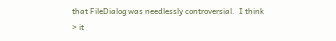that FileDialog was needlessly controversial.  I think
> it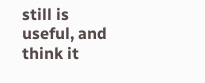still is useful, and think it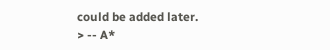could be added later.
> -- A*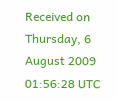Received on Thursday, 6 August 2009 01:56:28 UTC